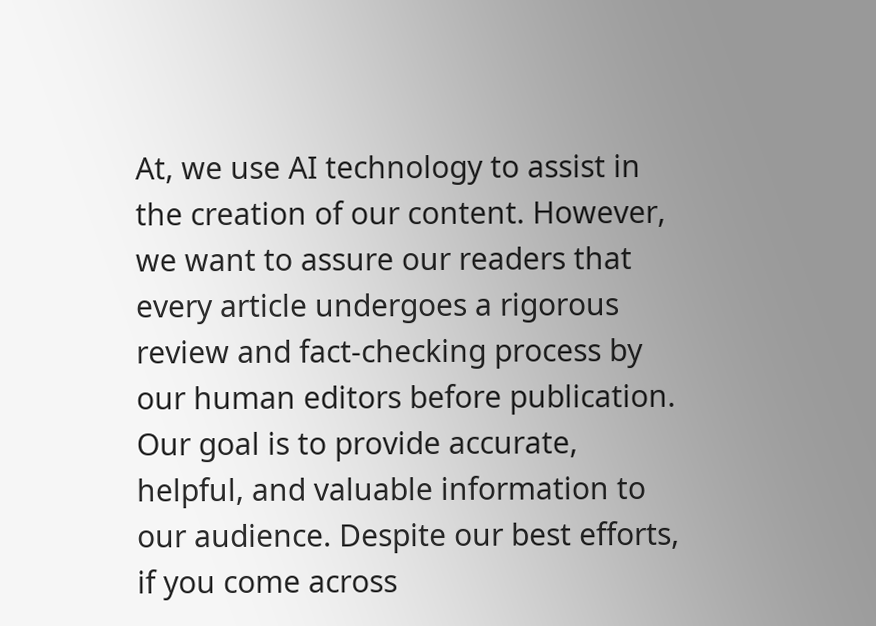At, we use AI technology to assist in the creation of our content. However, we want to assure our readers that every article undergoes a rigorous review and fact-checking process by our human editors before publication. Our goal is to provide accurate, helpful, and valuable information to our audience. Despite our best efforts, if you come across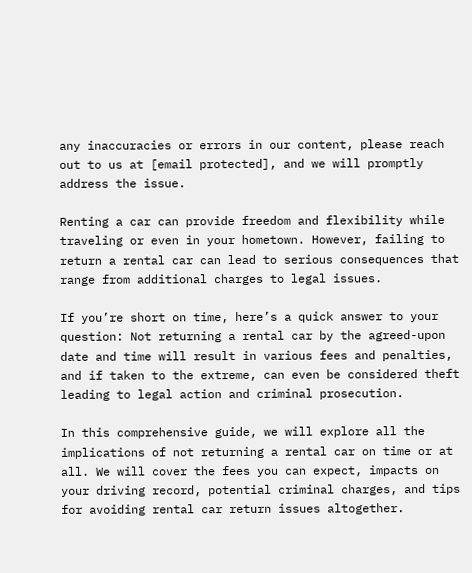any inaccuracies or errors in our content, please reach out to us at [email protected], and we will promptly address the issue.

Renting a car can provide freedom and flexibility while traveling or even in your hometown. However, failing to return a rental car can lead to serious consequences that range from additional charges to legal issues.

If you’re short on time, here’s a quick answer to your question: Not returning a rental car by the agreed-upon date and time will result in various fees and penalties, and if taken to the extreme, can even be considered theft leading to legal action and criminal prosecution.

In this comprehensive guide, we will explore all the implications of not returning a rental car on time or at all. We will cover the fees you can expect, impacts on your driving record, potential criminal charges, and tips for avoiding rental car return issues altogether.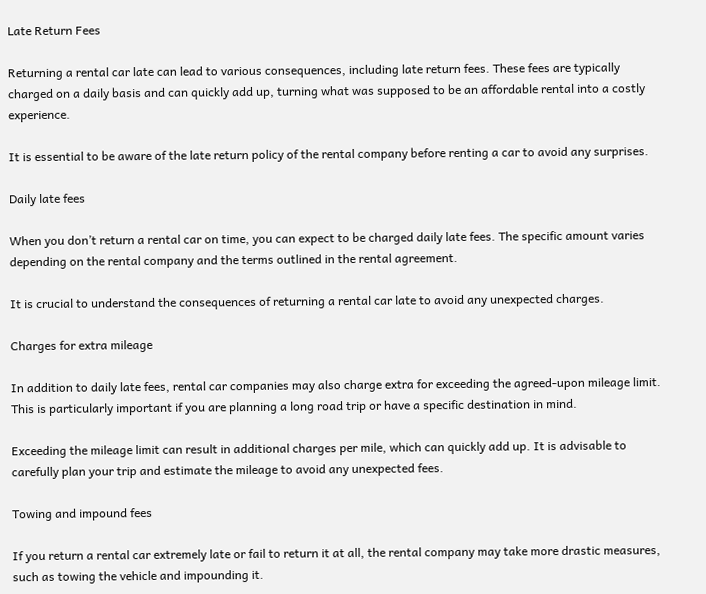Late Return Fees

Returning a rental car late can lead to various consequences, including late return fees. These fees are typically charged on a daily basis and can quickly add up, turning what was supposed to be an affordable rental into a costly experience.

It is essential to be aware of the late return policy of the rental company before renting a car to avoid any surprises.

Daily late fees

When you don’t return a rental car on time, you can expect to be charged daily late fees. The specific amount varies depending on the rental company and the terms outlined in the rental agreement.

It is crucial to understand the consequences of returning a rental car late to avoid any unexpected charges.

Charges for extra mileage

In addition to daily late fees, rental car companies may also charge extra for exceeding the agreed-upon mileage limit. This is particularly important if you are planning a long road trip or have a specific destination in mind.

Exceeding the mileage limit can result in additional charges per mile, which can quickly add up. It is advisable to carefully plan your trip and estimate the mileage to avoid any unexpected fees.

Towing and impound fees

If you return a rental car extremely late or fail to return it at all, the rental company may take more drastic measures, such as towing the vehicle and impounding it.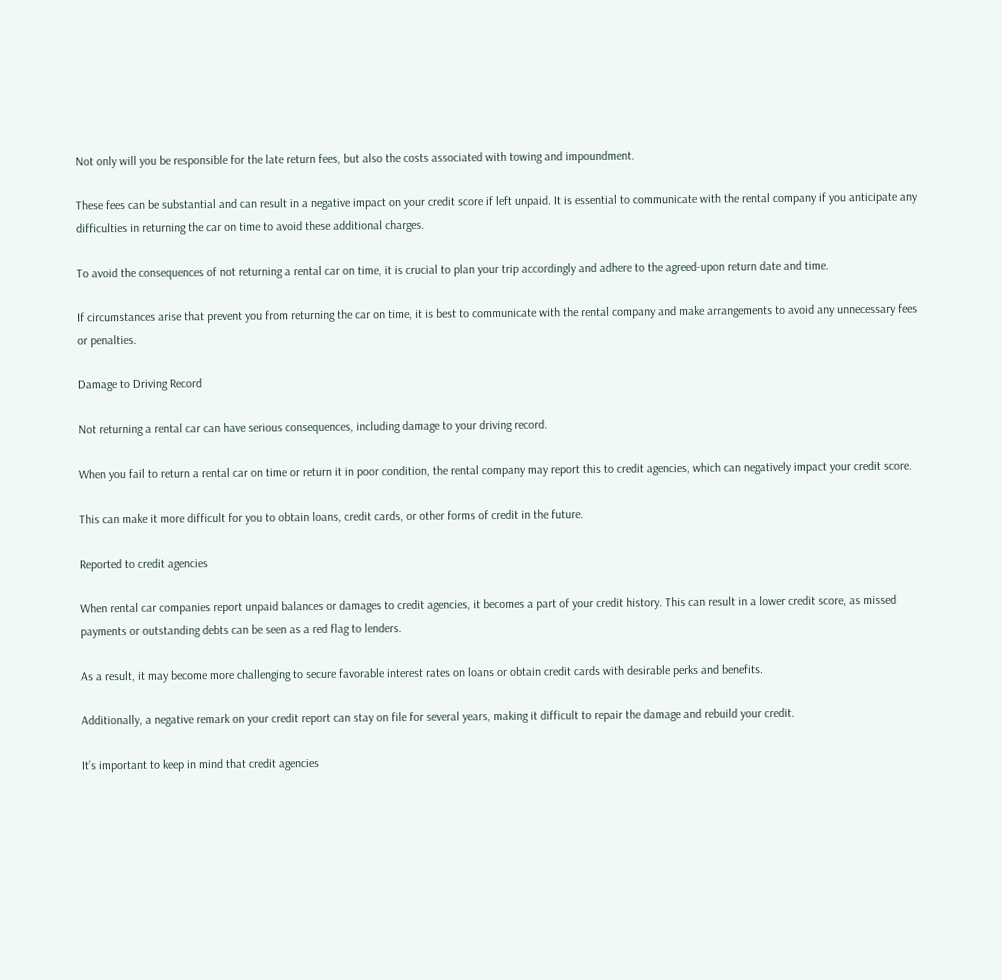Not only will you be responsible for the late return fees, but also the costs associated with towing and impoundment.

These fees can be substantial and can result in a negative impact on your credit score if left unpaid. It is essential to communicate with the rental company if you anticipate any difficulties in returning the car on time to avoid these additional charges.

To avoid the consequences of not returning a rental car on time, it is crucial to plan your trip accordingly and adhere to the agreed-upon return date and time.

If circumstances arise that prevent you from returning the car on time, it is best to communicate with the rental company and make arrangements to avoid any unnecessary fees or penalties.

Damage to Driving Record

Not returning a rental car can have serious consequences, including damage to your driving record.

When you fail to return a rental car on time or return it in poor condition, the rental company may report this to credit agencies, which can negatively impact your credit score.

This can make it more difficult for you to obtain loans, credit cards, or other forms of credit in the future.

Reported to credit agencies

When rental car companies report unpaid balances or damages to credit agencies, it becomes a part of your credit history. This can result in a lower credit score, as missed payments or outstanding debts can be seen as a red flag to lenders.

As a result, it may become more challenging to secure favorable interest rates on loans or obtain credit cards with desirable perks and benefits.

Additionally, a negative remark on your credit report can stay on file for several years, making it difficult to repair the damage and rebuild your credit.

It’s important to keep in mind that credit agencies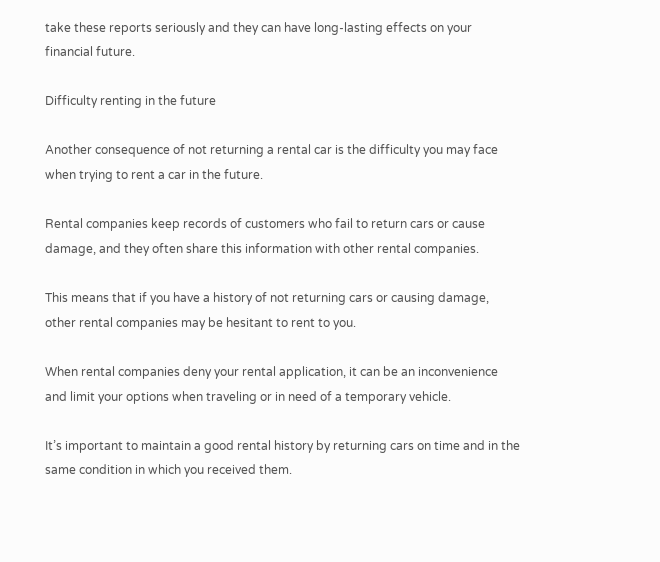take these reports seriously and they can have long-lasting effects on your financial future.

Difficulty renting in the future

Another consequence of not returning a rental car is the difficulty you may face when trying to rent a car in the future.

Rental companies keep records of customers who fail to return cars or cause damage, and they often share this information with other rental companies.

This means that if you have a history of not returning cars or causing damage, other rental companies may be hesitant to rent to you.

When rental companies deny your rental application, it can be an inconvenience and limit your options when traveling or in need of a temporary vehicle.

It’s important to maintain a good rental history by returning cars on time and in the same condition in which you received them.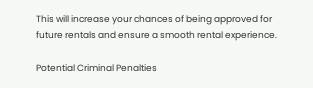This will increase your chances of being approved for future rentals and ensure a smooth rental experience.

Potential Criminal Penalties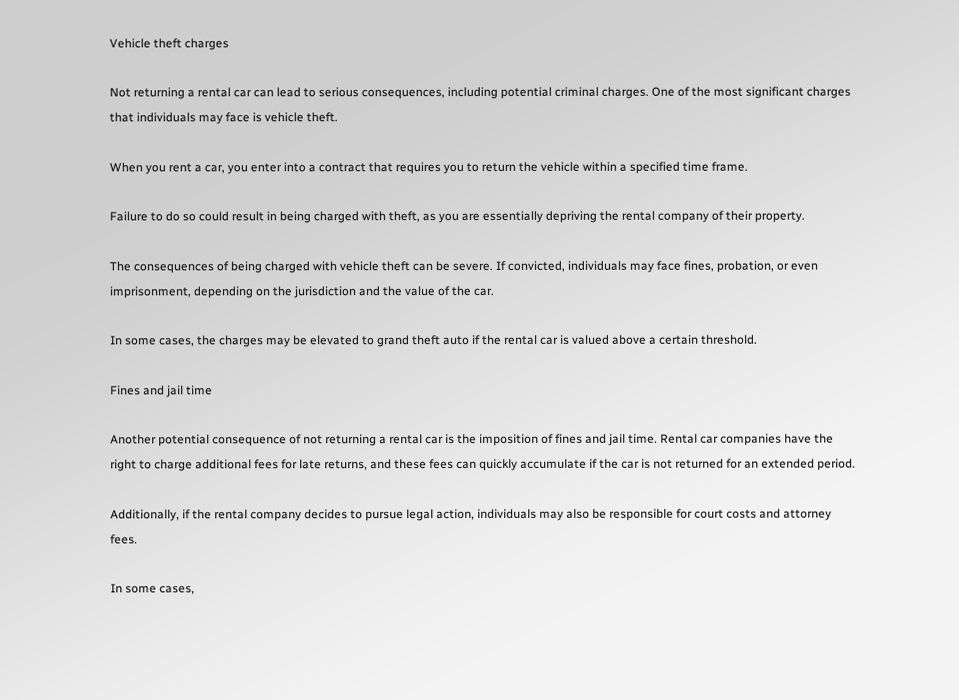Vehicle theft charges

Not returning a rental car can lead to serious consequences, including potential criminal charges. One of the most significant charges that individuals may face is vehicle theft.

When you rent a car, you enter into a contract that requires you to return the vehicle within a specified time frame.

Failure to do so could result in being charged with theft, as you are essentially depriving the rental company of their property.

The consequences of being charged with vehicle theft can be severe. If convicted, individuals may face fines, probation, or even imprisonment, depending on the jurisdiction and the value of the car.

In some cases, the charges may be elevated to grand theft auto if the rental car is valued above a certain threshold.

Fines and jail time

Another potential consequence of not returning a rental car is the imposition of fines and jail time. Rental car companies have the right to charge additional fees for late returns, and these fees can quickly accumulate if the car is not returned for an extended period.

Additionally, if the rental company decides to pursue legal action, individuals may also be responsible for court costs and attorney fees.

In some cases,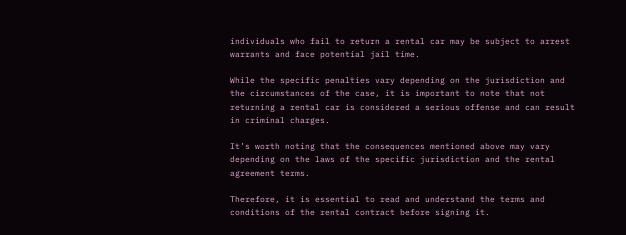individuals who fail to return a rental car may be subject to arrest warrants and face potential jail time.

While the specific penalties vary depending on the jurisdiction and the circumstances of the case, it is important to note that not returning a rental car is considered a serious offense and can result in criminal charges.

It’s worth noting that the consequences mentioned above may vary depending on the laws of the specific jurisdiction and the rental agreement terms.

Therefore, it is essential to read and understand the terms and conditions of the rental contract before signing it.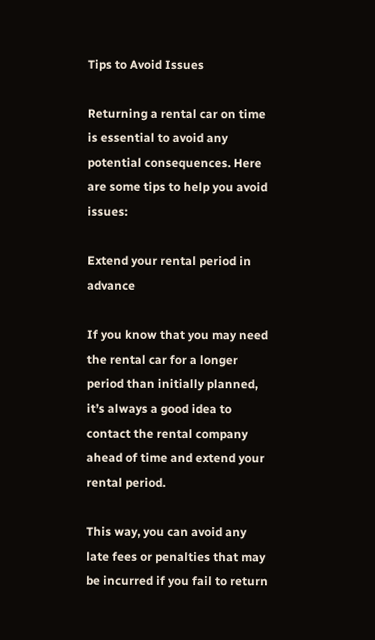Tips to Avoid Issues

Returning a rental car on time is essential to avoid any potential consequences. Here are some tips to help you avoid issues:

Extend your rental period in advance

If you know that you may need the rental car for a longer period than initially planned, it’s always a good idea to contact the rental company ahead of time and extend your rental period.

This way, you can avoid any late fees or penalties that may be incurred if you fail to return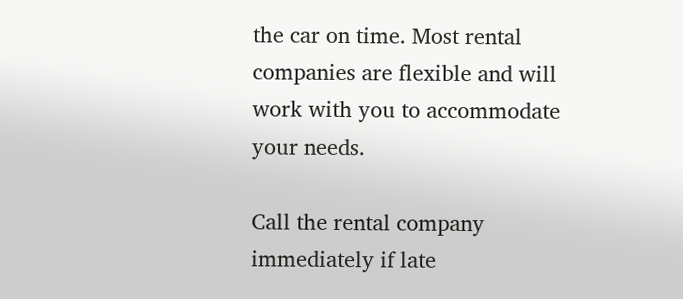the car on time. Most rental companies are flexible and will work with you to accommodate your needs.

Call the rental company immediately if late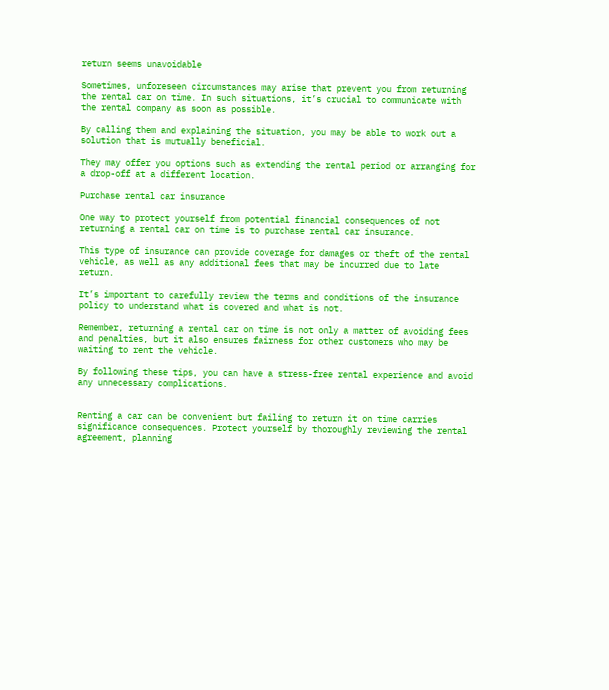return seems unavoidable

Sometimes, unforeseen circumstances may arise that prevent you from returning the rental car on time. In such situations, it’s crucial to communicate with the rental company as soon as possible.

By calling them and explaining the situation, you may be able to work out a solution that is mutually beneficial.

They may offer you options such as extending the rental period or arranging for a drop-off at a different location.

Purchase rental car insurance

One way to protect yourself from potential financial consequences of not returning a rental car on time is to purchase rental car insurance.

This type of insurance can provide coverage for damages or theft of the rental vehicle, as well as any additional fees that may be incurred due to late return.

It’s important to carefully review the terms and conditions of the insurance policy to understand what is covered and what is not.

Remember, returning a rental car on time is not only a matter of avoiding fees and penalties, but it also ensures fairness for other customers who may be waiting to rent the vehicle.

By following these tips, you can have a stress-free rental experience and avoid any unnecessary complications.


Renting a car can be convenient but failing to return it on time carries significance consequences. Protect yourself by thoroughly reviewing the rental agreement, planning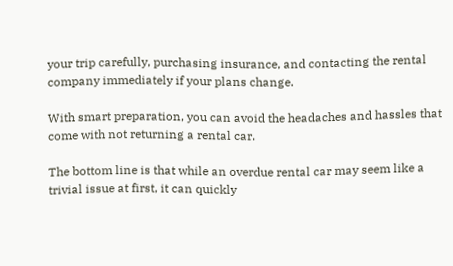your trip carefully, purchasing insurance, and contacting the rental company immediately if your plans change.

With smart preparation, you can avoid the headaches and hassles that come with not returning a rental car.

The bottom line is that while an overdue rental car may seem like a trivial issue at first, it can quickly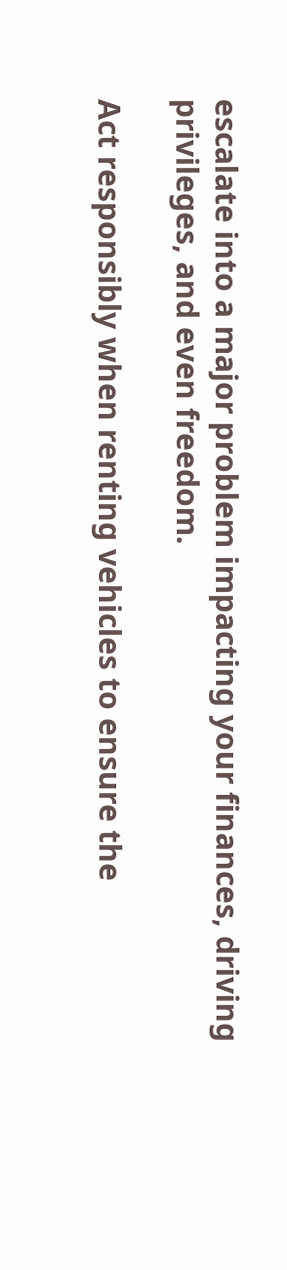escalate into a major problem impacting your finances, driving privileges, and even freedom.

Act responsibly when renting vehicles to ensure the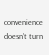convenience doesn’t turn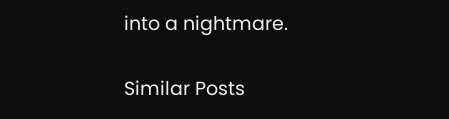into a nightmare.

Similar Posts